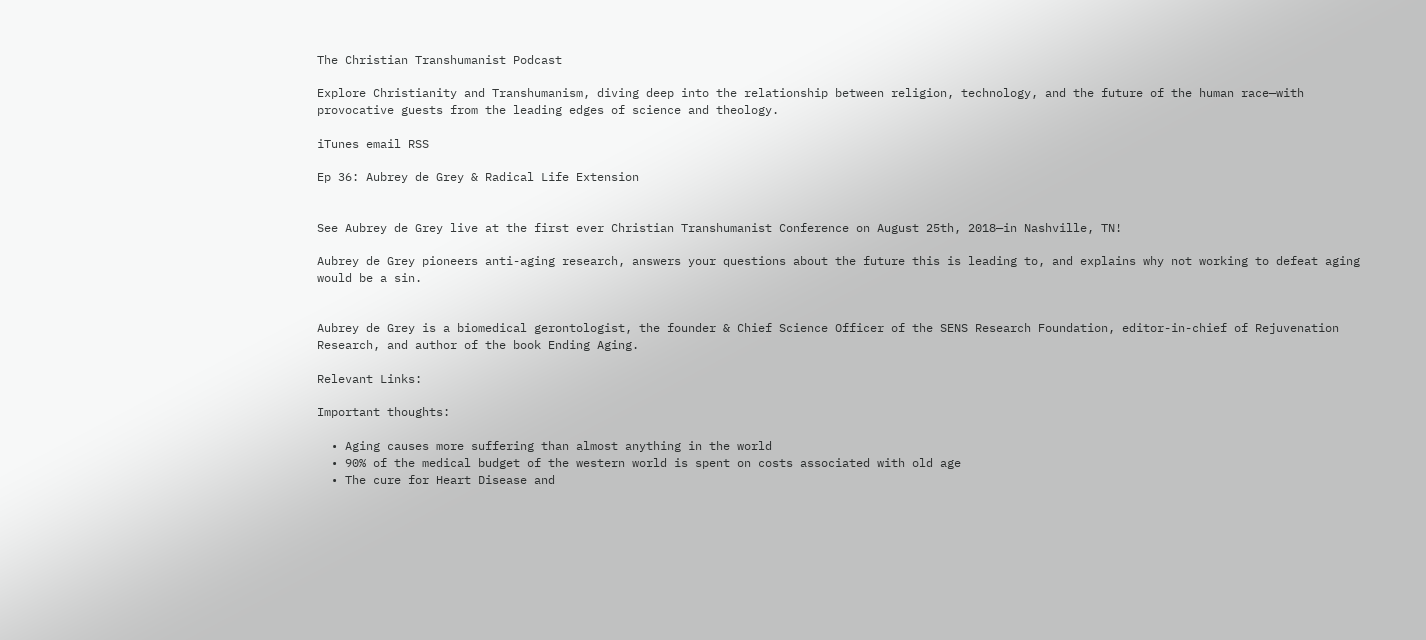The Christian Transhumanist Podcast

Explore Christianity and Transhumanism, diving deep into the relationship between religion, technology, and the future of the human race—with provocative guests from the leading edges of science and theology.

iTunes email RSS

Ep 36: Aubrey de Grey & Radical Life Extension


See Aubrey de Grey live at the first ever Christian Transhumanist Conference on August 25th, 2018—in Nashville, TN!

Aubrey de Grey pioneers anti-aging research, answers your questions about the future this is leading to, and explains why not working to defeat aging would be a sin.


Aubrey de Grey is a biomedical gerontologist, the founder & Chief Science Officer of the SENS Research Foundation, editor-in-chief of Rejuvenation Research, and author of the book Ending Aging.

Relevant Links:

Important thoughts:

  • Aging causes more suffering than almost anything in the world
  • 90% of the medical budget of the western world is spent on costs associated with old age
  • The cure for Heart Disease and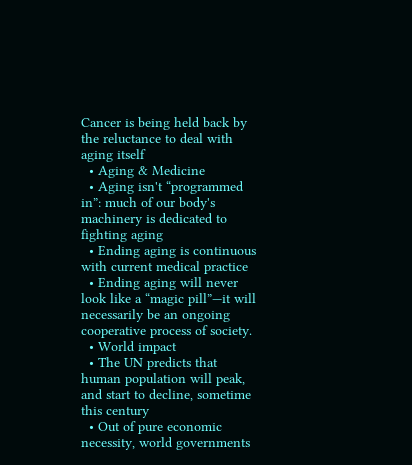Cancer is being held back by the reluctance to deal with aging itself
  • Aging & Medicine
  • Aging isn't “programmed in”: much of our body's machinery is dedicated to fighting aging
  • Ending aging is continuous with current medical practice
  • Ending aging will never look like a “magic pill”—it will necessarily be an ongoing cooperative process of society.
  • World impact
  • The UN predicts that human population will peak, and start to decline, sometime this century
  • Out of pure economic necessity, world governments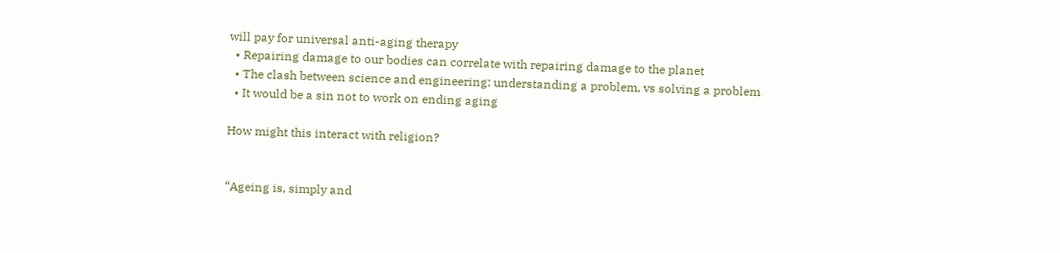will pay for universal anti-aging therapy
  • Repairing damage to our bodies can correlate with repairing damage to the planet
  • The clash between science and engineering: understanding a problem, vs solving a problem
  • It would be a sin not to work on ending aging

How might this interact with religion?


“Ageing is, simply and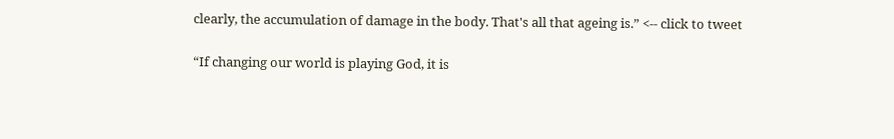clearly, the accumulation of damage in the body. That's all that ageing is.” <-- click to tweet

“If changing our world is playing God, it is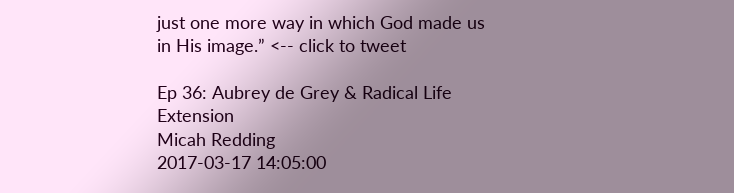just one more way in which God made us in His image.” <-- click to tweet

Ep 36: Aubrey de Grey & Radical Life Extension
Micah Redding
2017-03-17 14:05:00